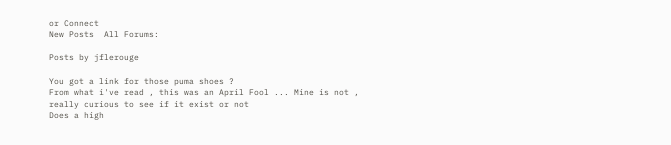or Connect
New Posts  All Forums:

Posts by jflerouge

You got a link for those puma shoes ?
From what i've read , this was an April Fool ... Mine is not , really curious to see if it exist or not
Does a high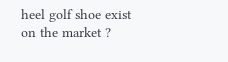heel golf shoe exist on the market ?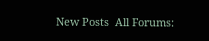New Posts  All Forums: